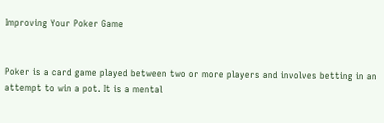Improving Your Poker Game


Poker is a card game played between two or more players and involves betting in an attempt to win a pot. It is a mental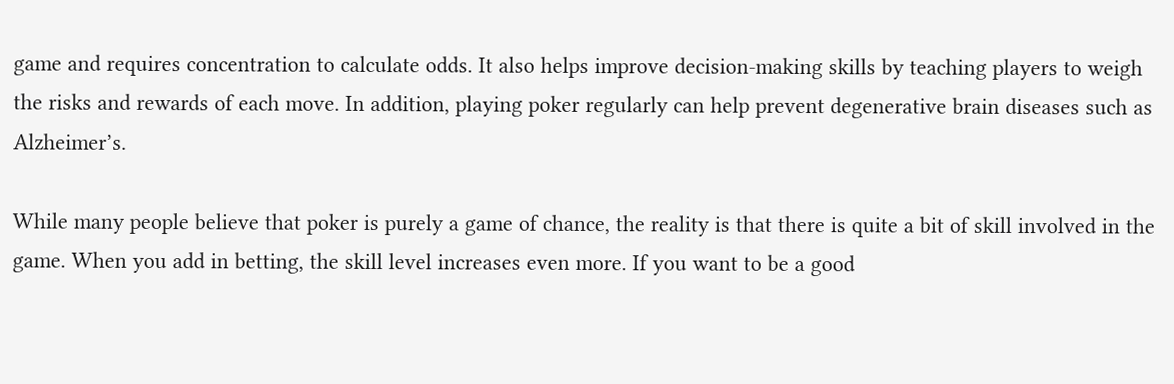game and requires concentration to calculate odds. It also helps improve decision-making skills by teaching players to weigh the risks and rewards of each move. In addition, playing poker regularly can help prevent degenerative brain diseases such as Alzheimer’s.

While many people believe that poker is purely a game of chance, the reality is that there is quite a bit of skill involved in the game. When you add in betting, the skill level increases even more. If you want to be a good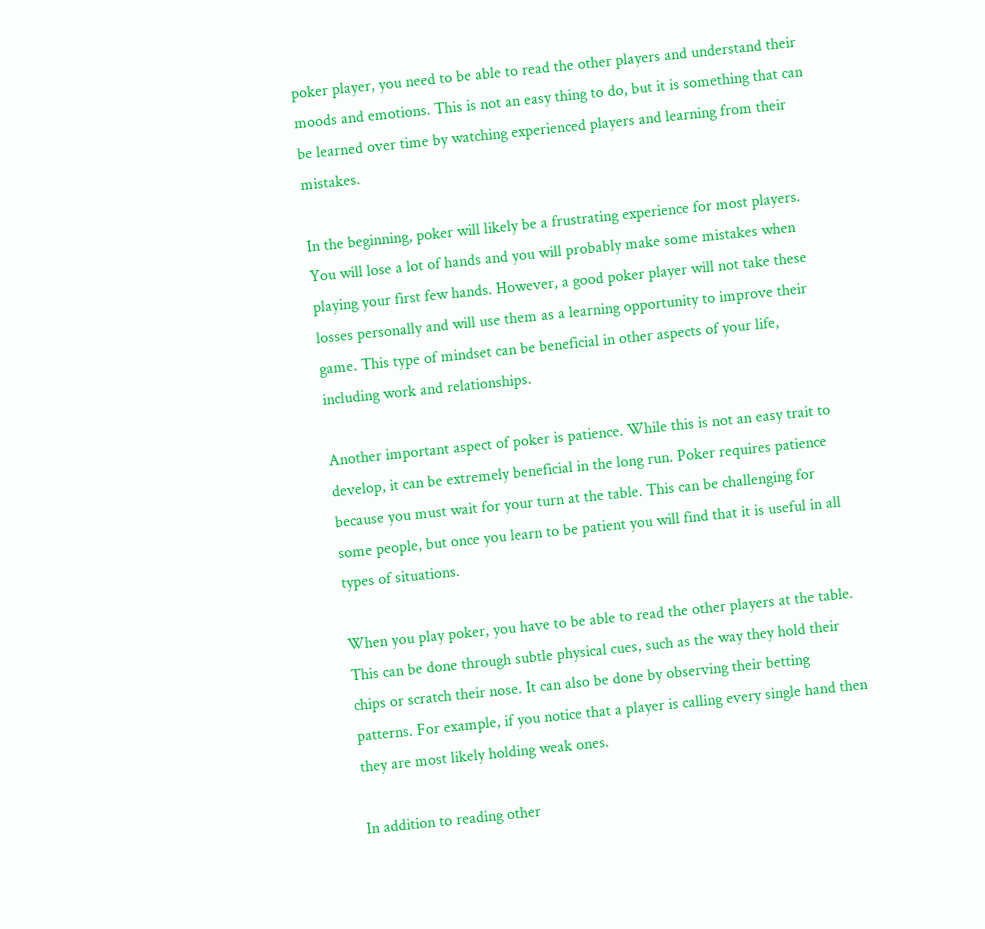poker player, you need to be able to read the other players and understand their moods and emotions. This is not an easy thing to do, but it is something that can be learned over time by watching experienced players and learning from their mistakes.

In the beginning, poker will likely be a frustrating experience for most players. You will lose a lot of hands and you will probably make some mistakes when playing your first few hands. However, a good poker player will not take these losses personally and will use them as a learning opportunity to improve their game. This type of mindset can be beneficial in other aspects of your life, including work and relationships.

Another important aspect of poker is patience. While this is not an easy trait to develop, it can be extremely beneficial in the long run. Poker requires patience because you must wait for your turn at the table. This can be challenging for some people, but once you learn to be patient you will find that it is useful in all types of situations.

When you play poker, you have to be able to read the other players at the table. This can be done through subtle physical cues, such as the way they hold their chips or scratch their nose. It can also be done by observing their betting patterns. For example, if you notice that a player is calling every single hand then they are most likely holding weak ones.

In addition to reading other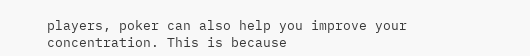players, poker can also help you improve your concentration. This is because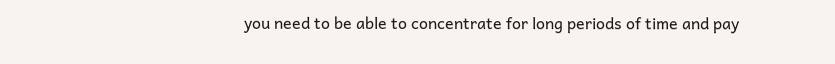you need to be able to concentrate for long periods of time and pay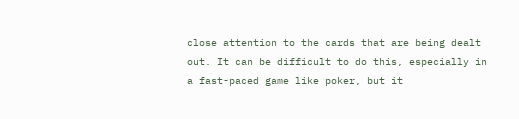close attention to the cards that are being dealt out. It can be difficult to do this, especially in a fast-paced game like poker, but it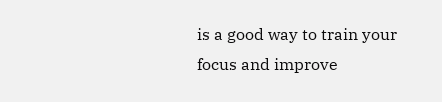is a good way to train your focus and improve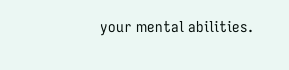your mental abilities.